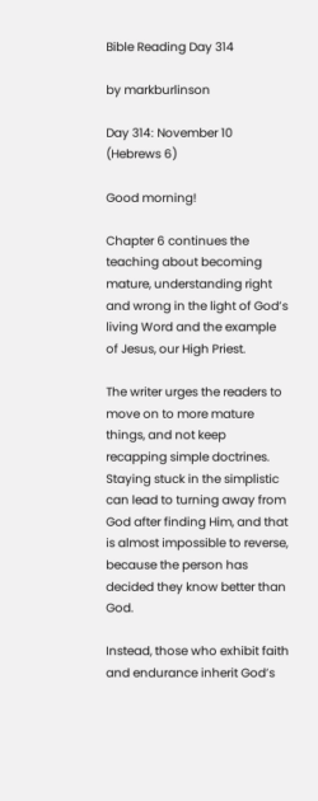Bible Reading Day 314

by markburlinson

Day 314: November 10 (Hebrews 6)

Good morning!

Chapter 6 continues the teaching about becoming mature, understanding right and wrong in the light of God’s living Word and the example of Jesus, our High Priest.

The writer urges the readers to move on to more mature things, and not keep recapping simple doctrines. Staying stuck in the simplistic can lead to turning away from God after finding Him, and that is almost impossible to reverse, because the person has decided they know better than God.

Instead, those who exhibit faith and endurance inherit God’s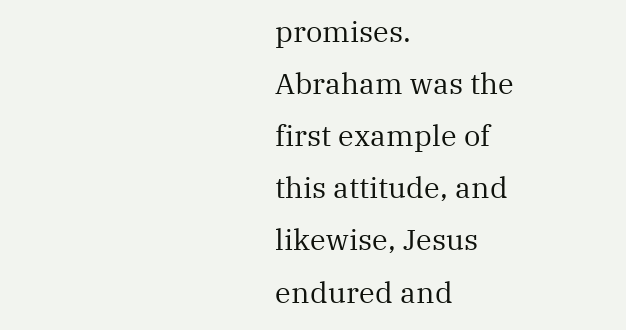promises. Abraham was the first example of this attitude, and likewise, Jesus endured and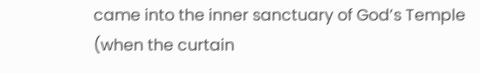came into the inner sanctuary of God’s Temple (when the curtain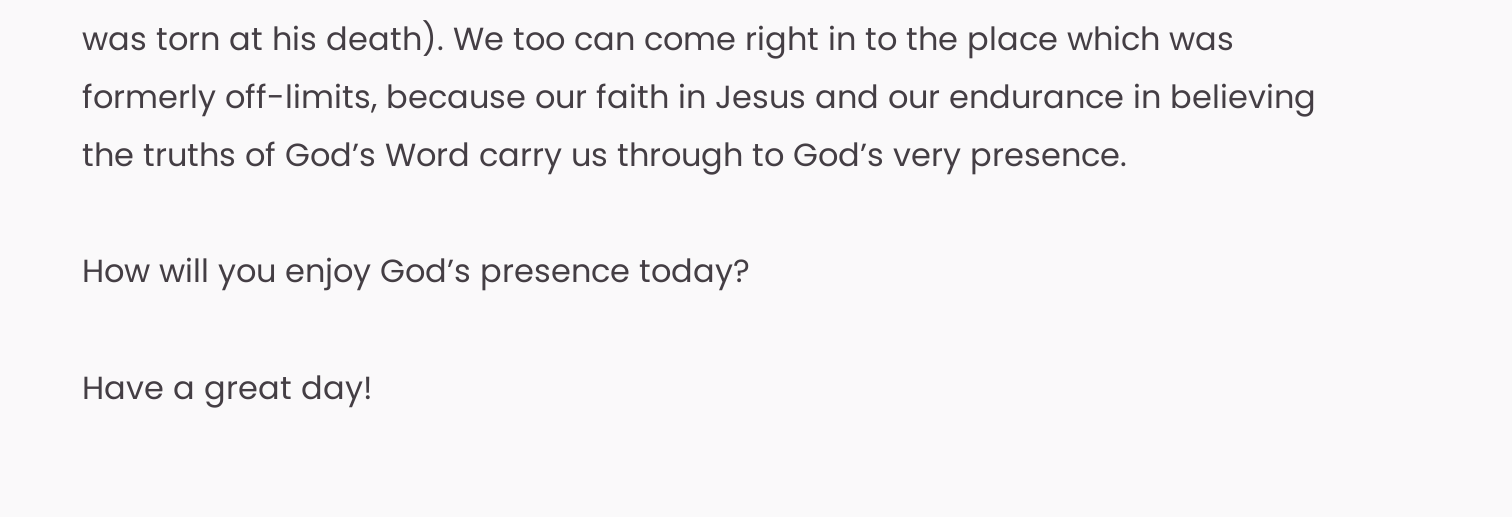was torn at his death). We too can come right in to the place which was formerly off-limits, because our faith in Jesus and our endurance in believing the truths of God’s Word carry us through to God’s very presence.

How will you enjoy God’s presence today?

Have a great day!